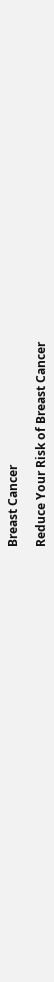Breast Cancer

Reduce Your Risk of Breast Cancer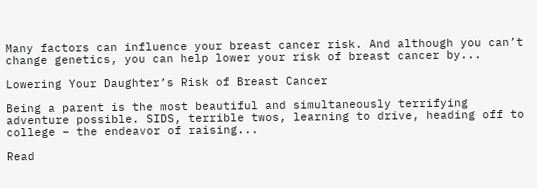Many factors can influence your breast cancer risk. And although you can’t change genetics, you can help lower your risk of breast cancer by...

Lowering Your Daughter’s Risk of Breast Cancer

Being a parent is the most beautiful and simultaneously terrifying adventure possible. SIDS, terrible twos, learning to drive, heading off to college – the endeavor of raising...

Read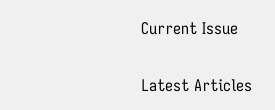Current Issue

Latest Articles